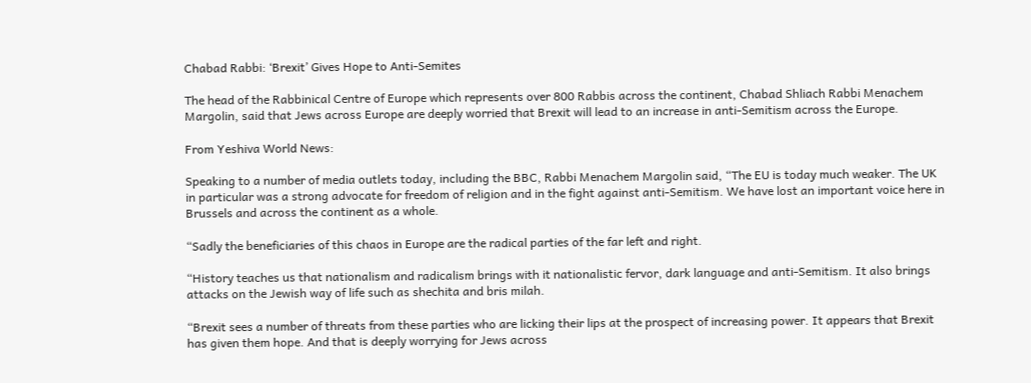Chabad Rabbi: ‘Brexit’ Gives Hope to Anti-Semites

The head of the Rabbinical Centre of Europe which represents over 800 Rabbis across the continent, Chabad Shliach Rabbi Menachem Margolin, said that Jews across Europe are deeply worried that Brexit will lead to an increase in anti-Semitism across the Europe.

From Yeshiva World News:

Speaking to a number of media outlets today, including the BBC, Rabbi Menachem Margolin said, “The EU is today much weaker. The UK in particular was a strong advocate for freedom of religion and in the fight against anti-Semitism. We have lost an important voice here in Brussels and across the continent as a whole.

“Sadly the beneficiaries of this chaos in Europe are the radical parties of the far left and right.

“History teaches us that nationalism and radicalism brings with it nationalistic fervor, dark language and anti-Semitism. It also brings attacks on the Jewish way of life such as shechita and bris milah.

“Brexit sees a number of threats from these parties who are licking their lips at the prospect of increasing power. It appears that Brexit has given them hope. And that is deeply worrying for Jews across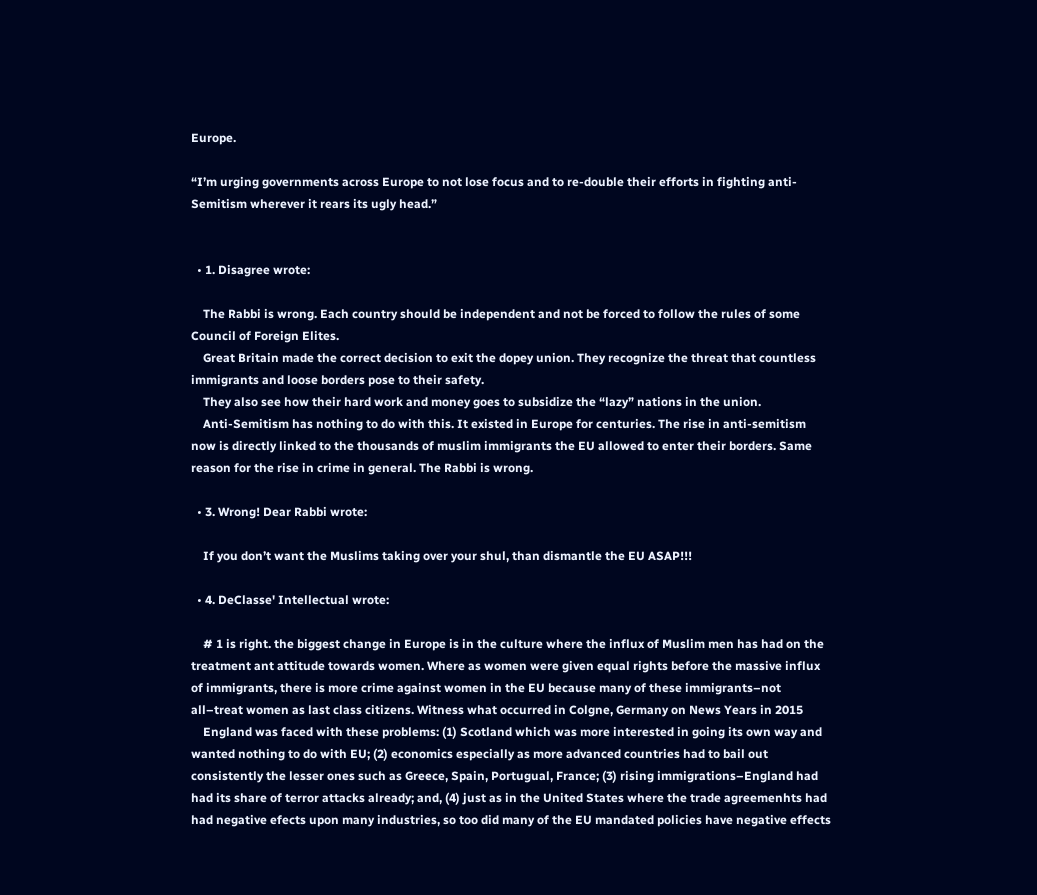Europe.

“I’m urging governments across Europe to not lose focus and to re-double their efforts in fighting anti-Semitism wherever it rears its ugly head.”


  • 1. Disagree wrote:

    The Rabbi is wrong. Each country should be independent and not be forced to follow the rules of some Council of Foreign Elites.
    Great Britain made the correct decision to exit the dopey union. They recognize the threat that countless immigrants and loose borders pose to their safety.
    They also see how their hard work and money goes to subsidize the “lazy” nations in the union.
    Anti-Semitism has nothing to do with this. It existed in Europe for centuries. The rise in anti-semitism now is directly linked to the thousands of muslim immigrants the EU allowed to enter their borders. Same reason for the rise in crime in general. The Rabbi is wrong.

  • 3. Wrong! Dear Rabbi wrote:

    If you don’t want the Muslims taking over your shul, than dismantle the EU ASAP!!!

  • 4. DeClasse' Intellectual wrote:

    # 1 is right. the biggest change in Europe is in the culture where the influx of Muslim men has had on the treatment ant attitude towards women. Where as women were given equal rights before the massive influx of immigrants, there is more crime against women in the EU because many of these immigrants–not all–treat women as last class citizens. Witness what occurred in Colgne, Germany on News Years in 2015
    England was faced with these problems: (1) Scotland which was more interested in going its own way and wanted nothing to do with EU; (2) economics especially as more advanced countries had to bail out consistently the lesser ones such as Greece, Spain, Portugual, France; (3) rising immigrations–England had had its share of terror attacks already; and, (4) just as in the United States where the trade agreemenhts had had negative efects upon many industries, so too did many of the EU mandated policies have negative effects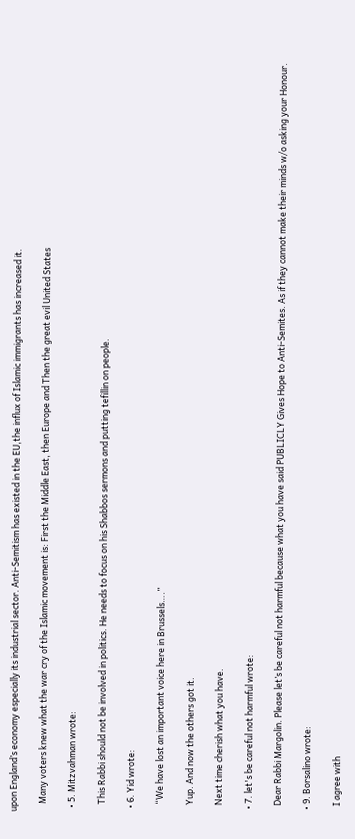upon England’s economy especially its industrial sector. Anti-Semitism has existed in the EU,the influx of Islamic immigrants has increased it.

    Many voters knew what the war cry of the Islamic movement is: First the Middle East, then Europe and Then the great evil United States

  • 5. Mitzvahman wrote:

    This Rabbi should not be involved in politics. He needs to focus on his Shabbos sermons and putting tefillin on people.

  • 6. Yid wrote:

    “We have lost an important voice here in Brussels….”

    Yup. And now the others got it.

    Next time cherish what you have.

  • 7. let's be careful not harmful wrote:

    Dear Rabbi Margolin. Please let’s be careful not harmful because what you have said PUBLICLY Gives Hope to Anti-Semites. As if they cannot make their minds w/o asking your Honour.

  • 9. Borsalino wrote:

    I agree with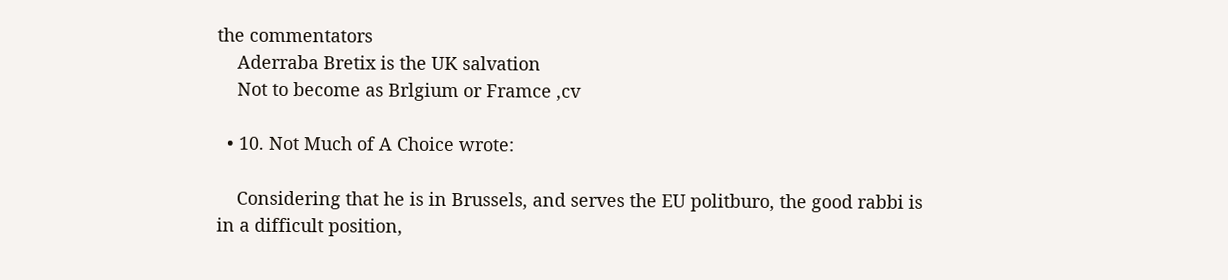the commentators
    Aderraba Bretix is the UK salvation
    Not to become as Brlgium or Framce ,cv

  • 10. Not Much of A Choice wrote:

    Considering that he is in Brussels, and serves the EU politburo, the good rabbi is in a difficult position,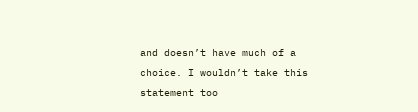and doesn’t have much of a choice. I wouldn’t take this statement too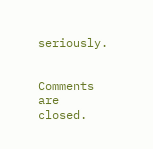seriously.


Comments are closed.